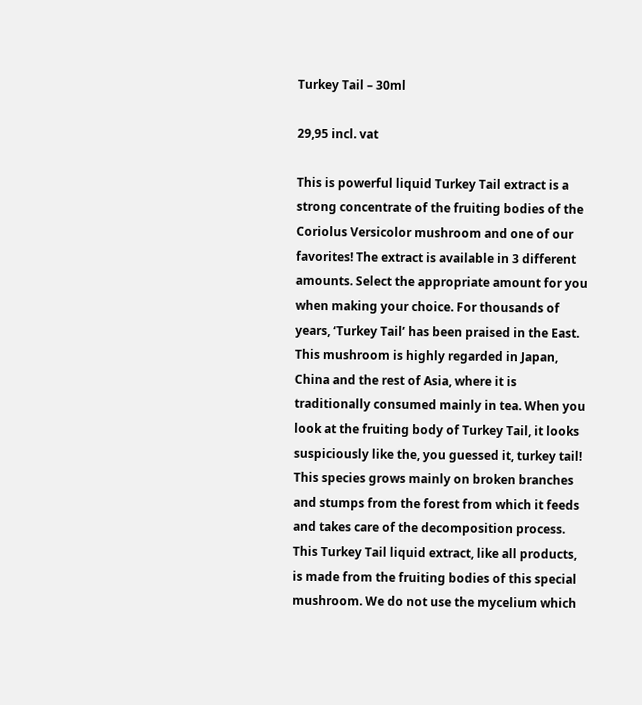Turkey Tail – 30ml

29,95 incl. vat

This is powerful liquid Turkey Tail extract is a strong concentrate of the fruiting bodies of the Coriolus Versicolor mushroom and one of our favorites! The extract is available in 3 different amounts. Select the appropriate amount for you when making your choice. For thousands of years, ‘Turkey Tail’ has been praised in the East. This mushroom is highly regarded in Japan, China and the rest of Asia, where it is traditionally consumed mainly in tea. When you look at the fruiting body of Turkey Tail, it looks suspiciously like the, you guessed it, turkey tail! This species grows mainly on broken branches and stumps from the forest from which it feeds and takes care of the decomposition process. This Turkey Tail liquid extract, like all products, is made from the fruiting bodies of this special mushroom. We do not use the mycelium which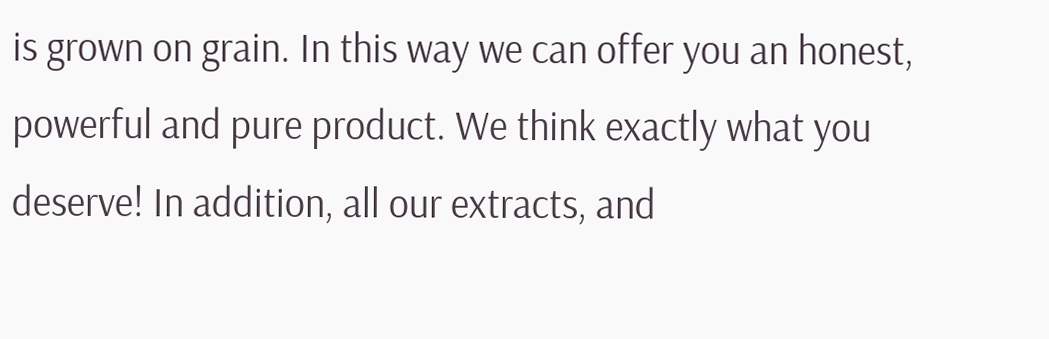is grown on grain. In this way we can offer you an honest, powerful and pure product. We think exactly what you deserve! In addition, all our extracts, and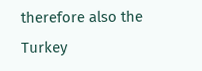therefore also the Turkey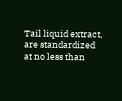Tail liquid extract, are standardized at no less than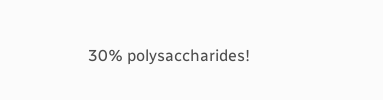30% polysaccharides!